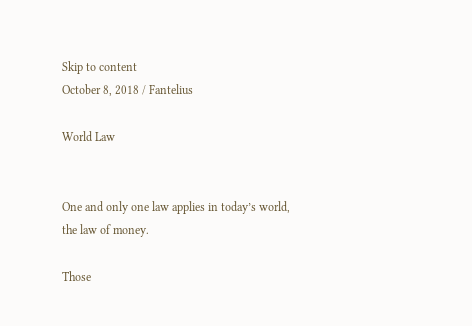Skip to content
October 8, 2018 / Fantelius

World Law


One and only one law applies in today’s world,
the law of money.

Those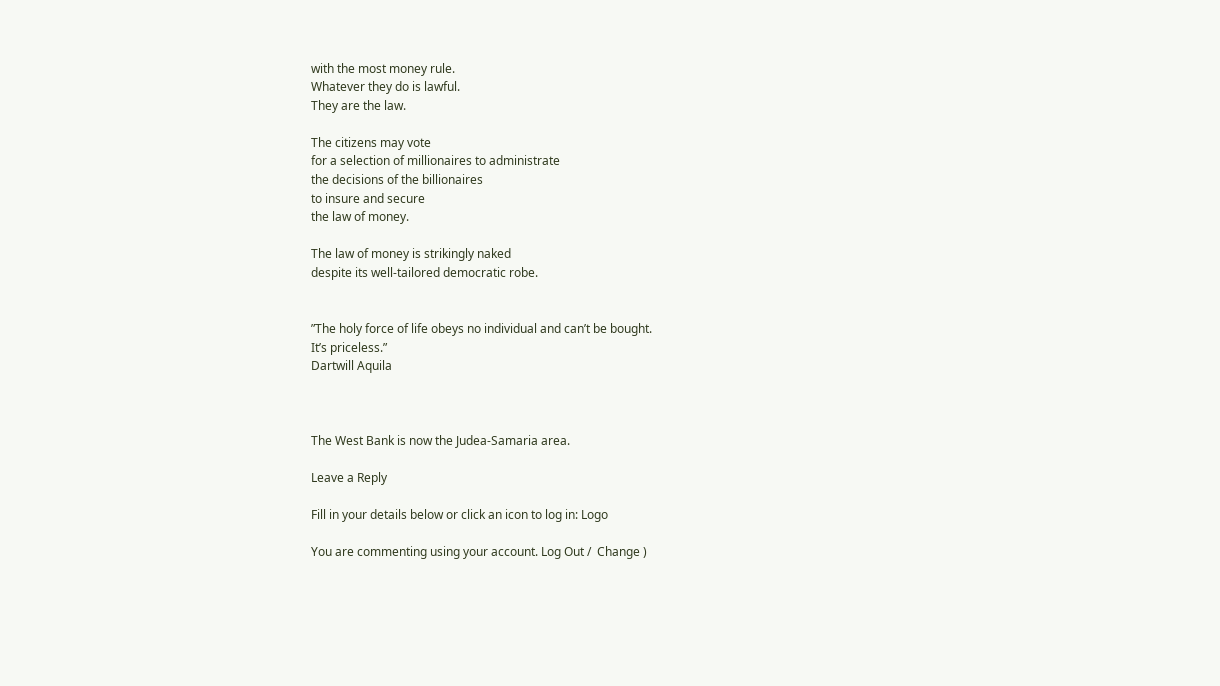with the most money rule.
Whatever they do is lawful.
They are the law.

The citizens may vote
for a selection of millionaires to administrate
the decisions of the billionaires
to insure and secure
the law of money.

The law of money is strikingly naked
despite its well-tailored democratic robe.


”The holy force of life obeys no individual and can’t be bought.
It’s priceless.”
Dartwill Aquila



The West Bank is now the Judea-Samaria area.

Leave a Reply

Fill in your details below or click an icon to log in: Logo

You are commenting using your account. Log Out /  Change )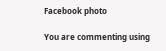Facebook photo

You are commenting using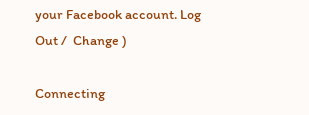your Facebook account. Log Out /  Change )

Connecting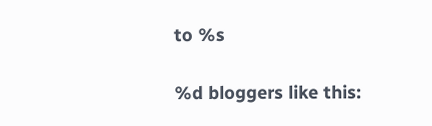to %s

%d bloggers like this: